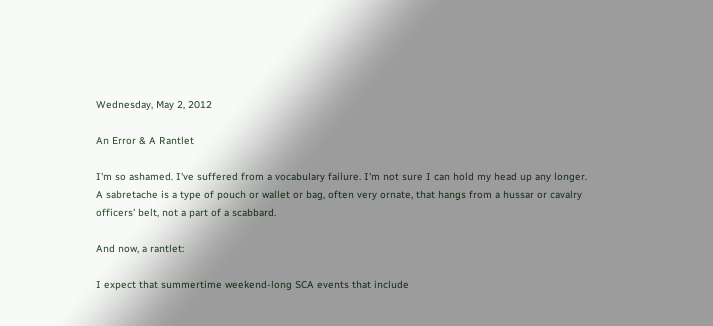Wednesday, May 2, 2012

An Error & A Rantlet

I'm so ashamed. I've suffered from a vocabulary failure. I'm not sure I can hold my head up any longer. A sabretache is a type of pouch or wallet or bag, often very ornate, that hangs from a hussar or cavalry officers' belt, not a part of a scabbard.

And now, a rantlet:

I expect that summertime weekend-long SCA events that include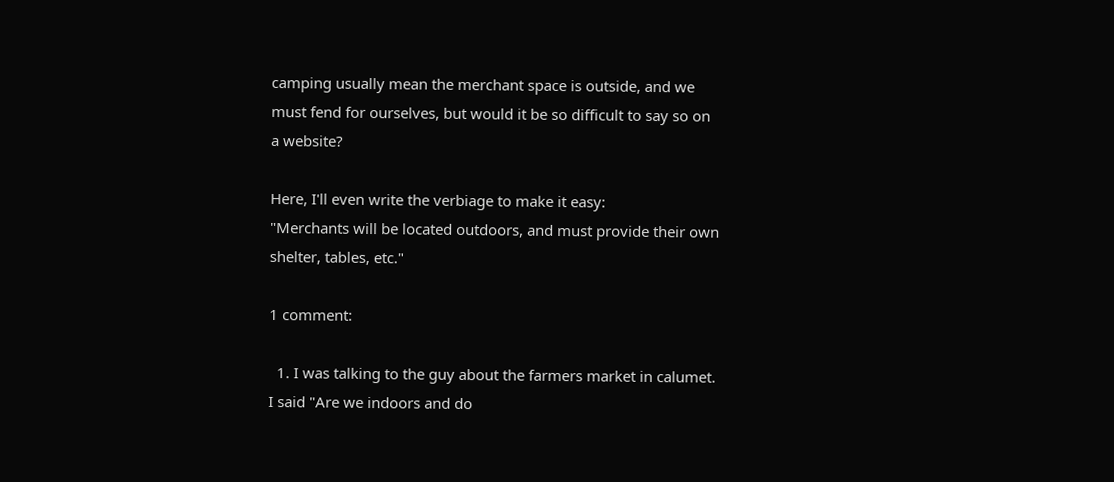camping usually mean the merchant space is outside, and we must fend for ourselves, but would it be so difficult to say so on a website?

Here, I'll even write the verbiage to make it easy:
"Merchants will be located outdoors, and must provide their own shelter, tables, etc."

1 comment:

  1. I was talking to the guy about the farmers market in calumet. I said "Are we indoors and do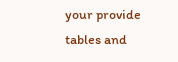your provide tables and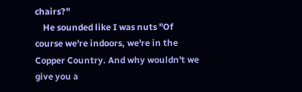chairs?"
    He sounded like I was nuts "Of course we're indoors, we're in the Copper Country. And why wouldn't we give you a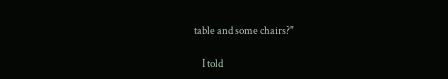table and some chairs?"

    I told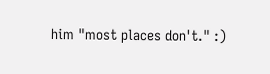him "most places don't." :)